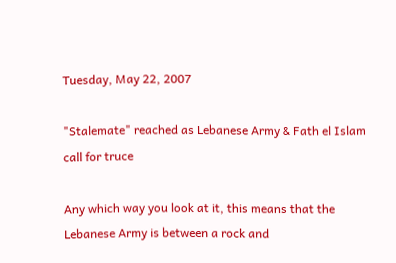Tuesday, May 22, 2007

"Stalemate" reached as Lebanese Army & Fath el Islam call for truce

Any which way you look at it, this means that the Lebanese Army is between a rock and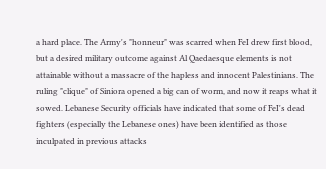a hard place. The Army's "honneur" was scarred when FeI drew first blood, but a desired military outcome against Al Qaedaesque elements is not attainable without a massacre of the hapless and innocent Palestinians. The ruling "clique" of Siniora opened a big can of worm, and now it reaps what it sowed. Lebanese Security officials have indicated that some of FeI's dead fighters (especially the Lebanese ones) have been identified as those inculpated in previous attacks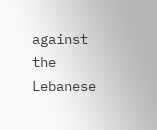against the Lebanese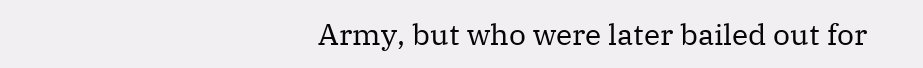Army, but who were later bailed out for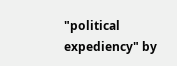"political expediency" by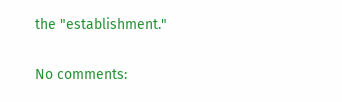the "establishment."

No comments: